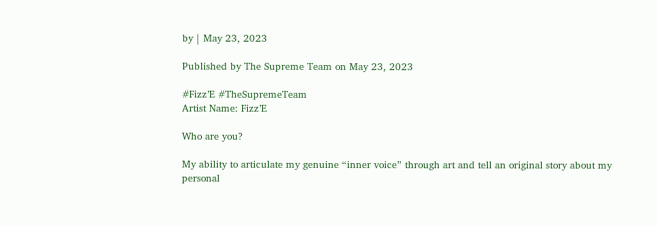by | May 23, 2023

Published by The Supreme Team on May 23, 2023

#Fizz’E #TheSupremeTeam
Artist Name: Fizz’E

Who are you?

My ability to articulate my genuine “inner voice” through art and tell an original story about my personal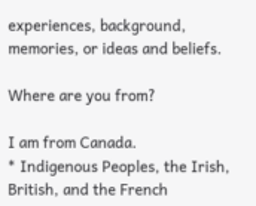experiences, background, memories, or ideas and beliefs.

Where are you from?

I am from Canada.
* Indigenous Peoples, the Irish, British, and the French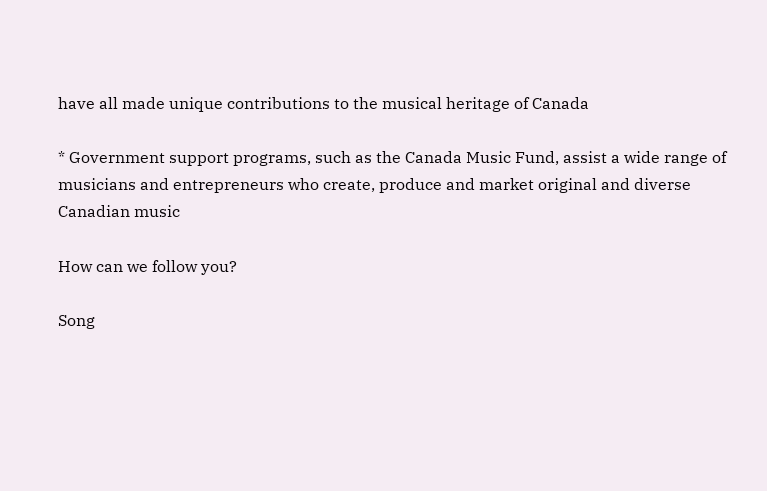have all made unique contributions to the musical heritage of Canada

* Government support programs, such as the Canada Music Fund, assist a wide range of musicians and entrepreneurs who create, produce and market original and diverse Canadian music

How can we follow you?

Song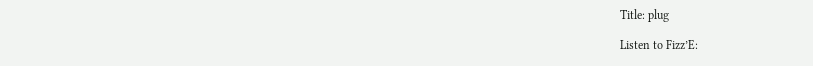Title: plug

Listen to Fizz’E: